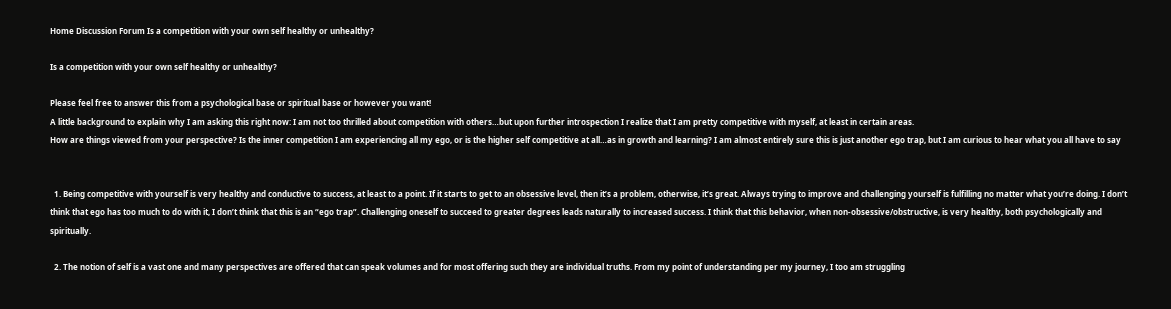Home Discussion Forum Is a competition with your own self healthy or unhealthy?

Is a competition with your own self healthy or unhealthy?

Please feel free to answer this from a psychological base or spiritual base or however you want!
A little background to explain why I am asking this right now: I am not too thrilled about competition with others…but upon further introspection I realize that I am pretty competitive with myself, at least in certain areas.
How are things viewed from your perspective? Is the inner competition I am experiencing all my ego, or is the higher self competitive at all…as in growth and learning? I am almost entirely sure this is just another ego trap, but I am curious to hear what you all have to say


  1. Being competitive with yourself is very healthy and conductive to success, at least to a point. If it starts to get to an obsessive level, then it’s a problem, otherwise, it’s great. Always trying to improve and challenging yourself is fulfilling no matter what you’re doing. I don’t think that ego has too much to do with it, I don’t think that this is an “ego trap”. Challenging oneself to succeed to greater degrees leads naturally to increased success. I think that this behavior, when non-obsessive/obstructive, is very healthy, both psychologically and spiritually.

  2. The notion of self is a vast one and many perspectives are offered that can speak volumes and for most offering such they are individual truths. From my point of understanding per my journey, I too am struggling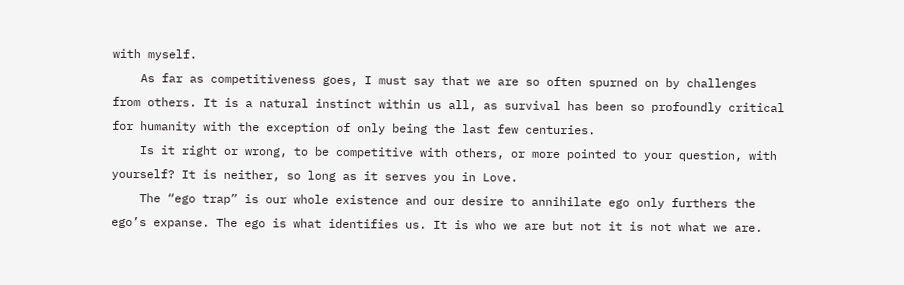with myself.
    As far as competitiveness goes, I must say that we are so often spurned on by challenges from others. It is a natural instinct within us all, as survival has been so profoundly critical for humanity with the exception of only being the last few centuries.
    Is it right or wrong, to be competitive with others, or more pointed to your question, with yourself? It is neither, so long as it serves you in Love.
    The “ego trap” is our whole existence and our desire to annihilate ego only furthers the ego’s expanse. The ego is what identifies us. It is who we are but not it is not what we are.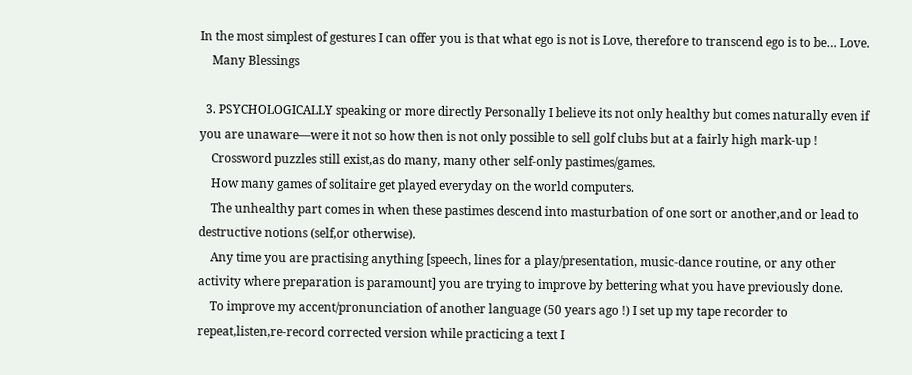In the most simplest of gestures I can offer you is that what ego is not is Love, therefore to transcend ego is to be… Love.
    Many Blessings

  3. PSYCHOLOGICALLY speaking or more directly Personally I believe its not only healthy but comes naturally even if you are unaware—were it not so how then is not only possible to sell golf clubs but at a fairly high mark-up !
    Crossword puzzles still exist,as do many, many other self-only pastimes/games.
    How many games of solitaire get played everyday on the world computers.
    The unhealthy part comes in when these pastimes descend into masturbation of one sort or another,and or lead to destructive notions (self,or otherwise).
    Any time you are practising anything [speech, lines for a play/presentation, music-dance routine, or any other activity where preparation is paramount] you are trying to improve by bettering what you have previously done.
    To improve my accent/pronunciation of another language (50 years ago !) I set up my tape recorder to repeat,listen,re-record corrected version while practicing a text I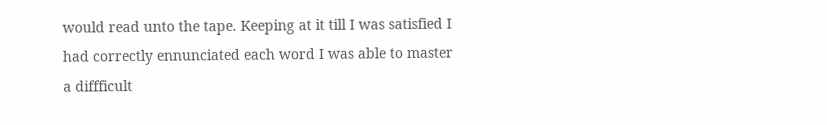would read unto the tape. Keeping at it till I was satisfied I had correctly ennunciated each word I was able to master a diffficult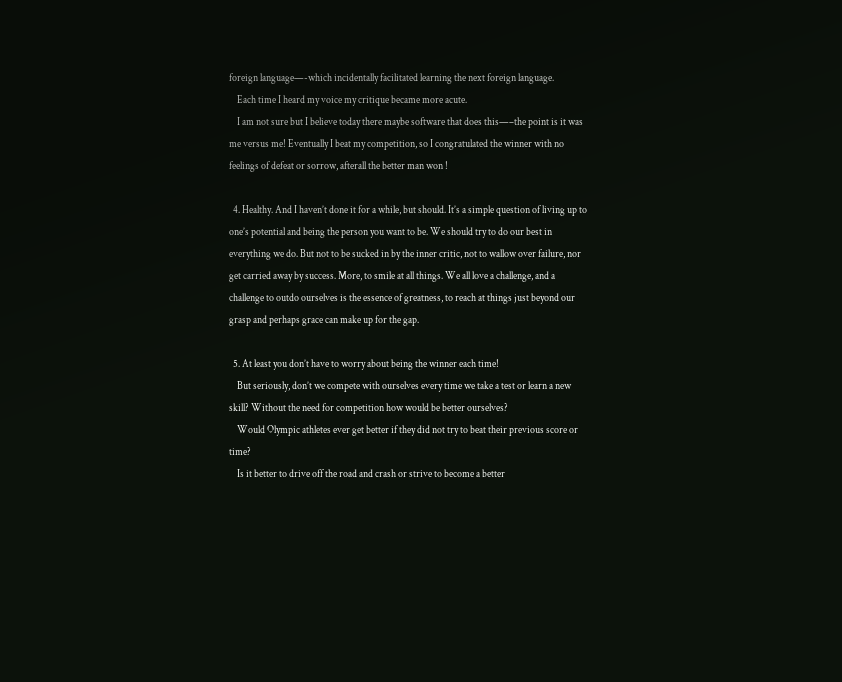foreign language—-which incidentally facilitated learning the next foreign language.
    Each time I heard my voice my critique became more acute.
    I am not sure but I believe today there maybe software that does this—–the point is it was me versus me! Eventually I beat my competition, so I congratulated the winner with no feelings of defeat or sorrow, afterall the better man won !

  4. Healthy. And I haven’t done it for a while, but should. It’s a simple question of living up to one’s potential and being the person you want to be. We should try to do our best in everything we do. But not to be sucked in by the inner critic, not to wallow over failure, nor get carried away by success. More, to smile at all things. We all love a challenge, and a challenge to outdo ourselves is the essence of greatness, to reach at things just beyond our grasp and perhaps grace can make up for the gap.

  5. At least you don’t have to worry about being the winner each time!
    But seriously, don’t we compete with ourselves every time we take a test or learn a new skill? Without the need for competition how would be better ourselves?
    Would Olympic athletes ever get better if they did not try to beat their previous score or time?
    Is it better to drive off the road and crash or strive to become a better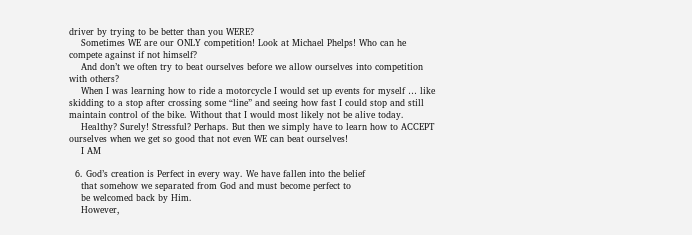driver by trying to be better than you WERE?
    Sometimes WE are our ONLY competition! Look at Michael Phelps! Who can he compete against if not himself?
    And don’t we often try to beat ourselves before we allow ourselves into competition with others?
    When I was learning how to ride a motorcycle I would set up events for myself … like skidding to a stop after crossing some “line” and seeing how fast I could stop and still maintain control of the bike. Without that I would most likely not be alive today.
    Healthy? Surely! Stressful? Perhaps. But then we simply have to learn how to ACCEPT ourselves when we get so good that not even WE can beat ourselves!
    I AM

  6. God’s creation is Perfect in every way. We have fallen into the belief
    that somehow we separated from God and must become perfect to
    be welcomed back by Him.
    However,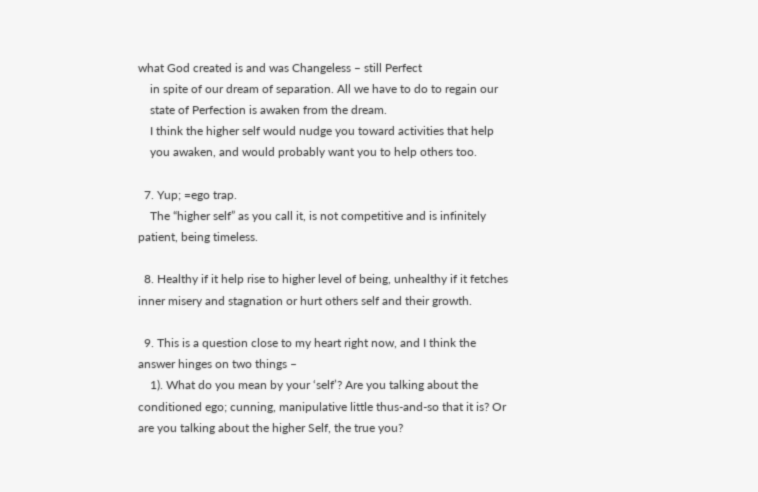what God created is and was Changeless – still Perfect
    in spite of our dream of separation. All we have to do to regain our
    state of Perfection is awaken from the dream.
    I think the higher self would nudge you toward activities that help
    you awaken, and would probably want you to help others too.

  7. Yup; =ego trap.
    The “higher self” as you call it, is not competitive and is infinitely patient, being timeless.

  8. Healthy if it help rise to higher level of being, unhealthy if it fetches inner misery and stagnation or hurt others self and their growth.

  9. This is a question close to my heart right now, and I think the answer hinges on two things –
    1). What do you mean by your ‘self’? Are you talking about the conditioned ego; cunning, manipulative little thus-and-so that it is? Or are you talking about the higher Self, the true you?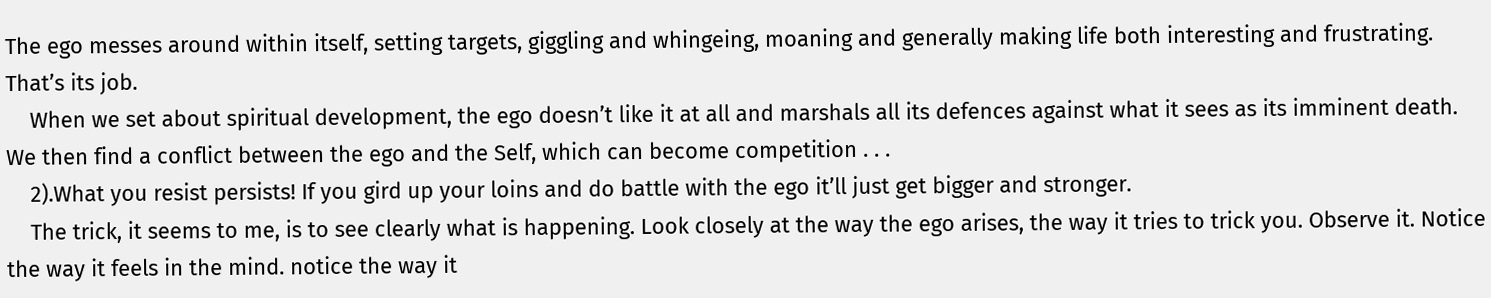The ego messes around within itself, setting targets, giggling and whingeing, moaning and generally making life both interesting and frustrating. That’s its job.
    When we set about spiritual development, the ego doesn’t like it at all and marshals all its defences against what it sees as its imminent death. We then find a conflict between the ego and the Self, which can become competition . . .
    2).What you resist persists! If you gird up your loins and do battle with the ego it’ll just get bigger and stronger.
    The trick, it seems to me, is to see clearly what is happening. Look closely at the way the ego arises, the way it tries to trick you. Observe it. Notice the way it feels in the mind. notice the way it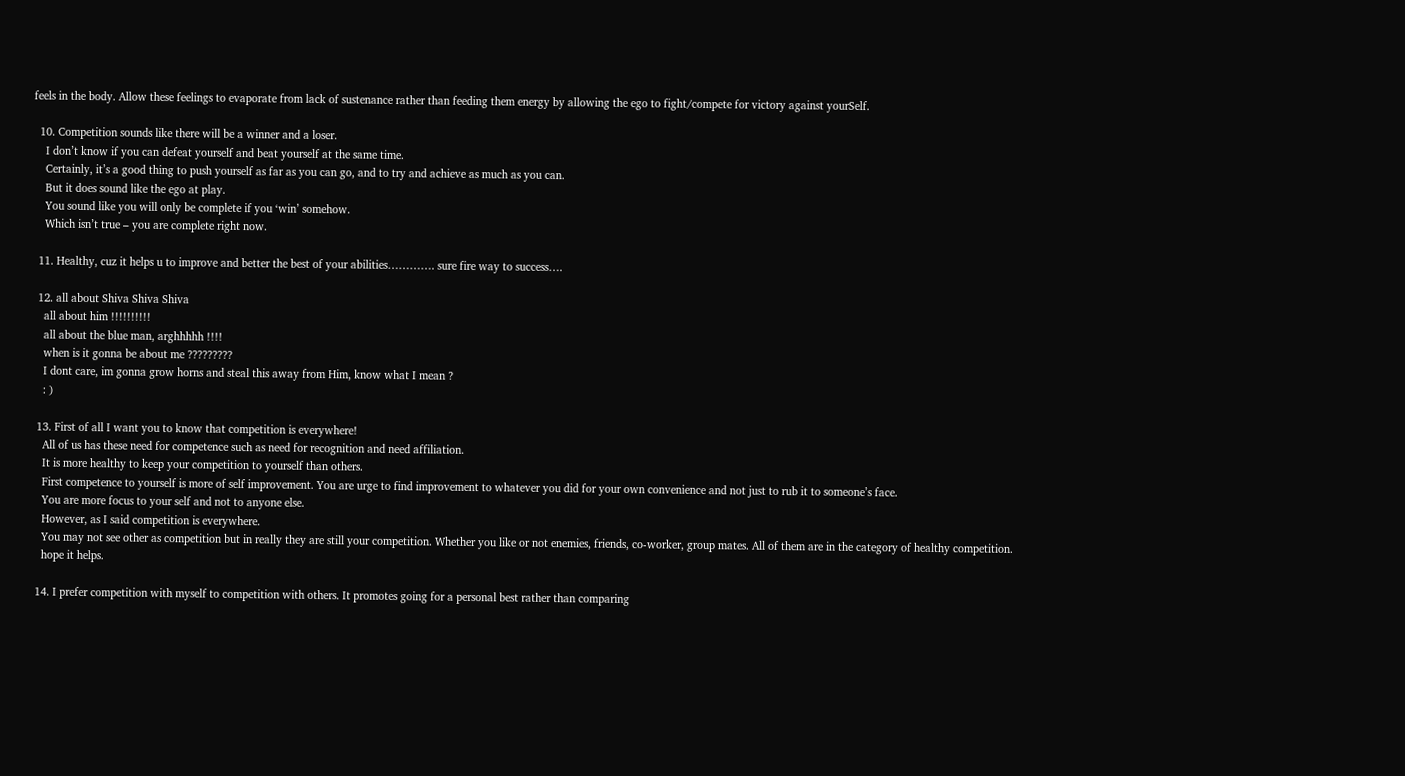feels in the body. Allow these feelings to evaporate from lack of sustenance rather than feeding them energy by allowing the ego to fight/compete for victory against yourSelf.

  10. Competition sounds like there will be a winner and a loser.
    I don’t know if you can defeat yourself and beat yourself at the same time.
    Certainly, it’s a good thing to push yourself as far as you can go, and to try and achieve as much as you can.
    But it does sound like the ego at play.
    You sound like you will only be complete if you ‘win’ somehow.
    Which isn’t true – you are complete right now.

  11. Healthy, cuz it helps u to improve and better the best of your abilities…………. sure fire way to success….

  12. all about Shiva Shiva Shiva
    all about him !!!!!!!!!!
    all about the blue man, arghhhhh !!!!
    when is it gonna be about me ?????????
    I dont care, im gonna grow horns and steal this away from Him, know what I mean ?
    : )

  13. First of all I want you to know that competition is everywhere!
    All of us has these need for competence such as need for recognition and need affiliation.
    It is more healthy to keep your competition to yourself than others.
    First competence to yourself is more of self improvement. You are urge to find improvement to whatever you did for your own convenience and not just to rub it to someone’s face.
    You are more focus to your self and not to anyone else.
    However, as I said competition is everywhere.
    You may not see other as competition but in really they are still your competition. Whether you like or not enemies, friends, co-worker, group mates. All of them are in the category of healthy competition.
    hope it helps.

  14. I prefer competition with myself to competition with others. It promotes going for a personal best rather than comparing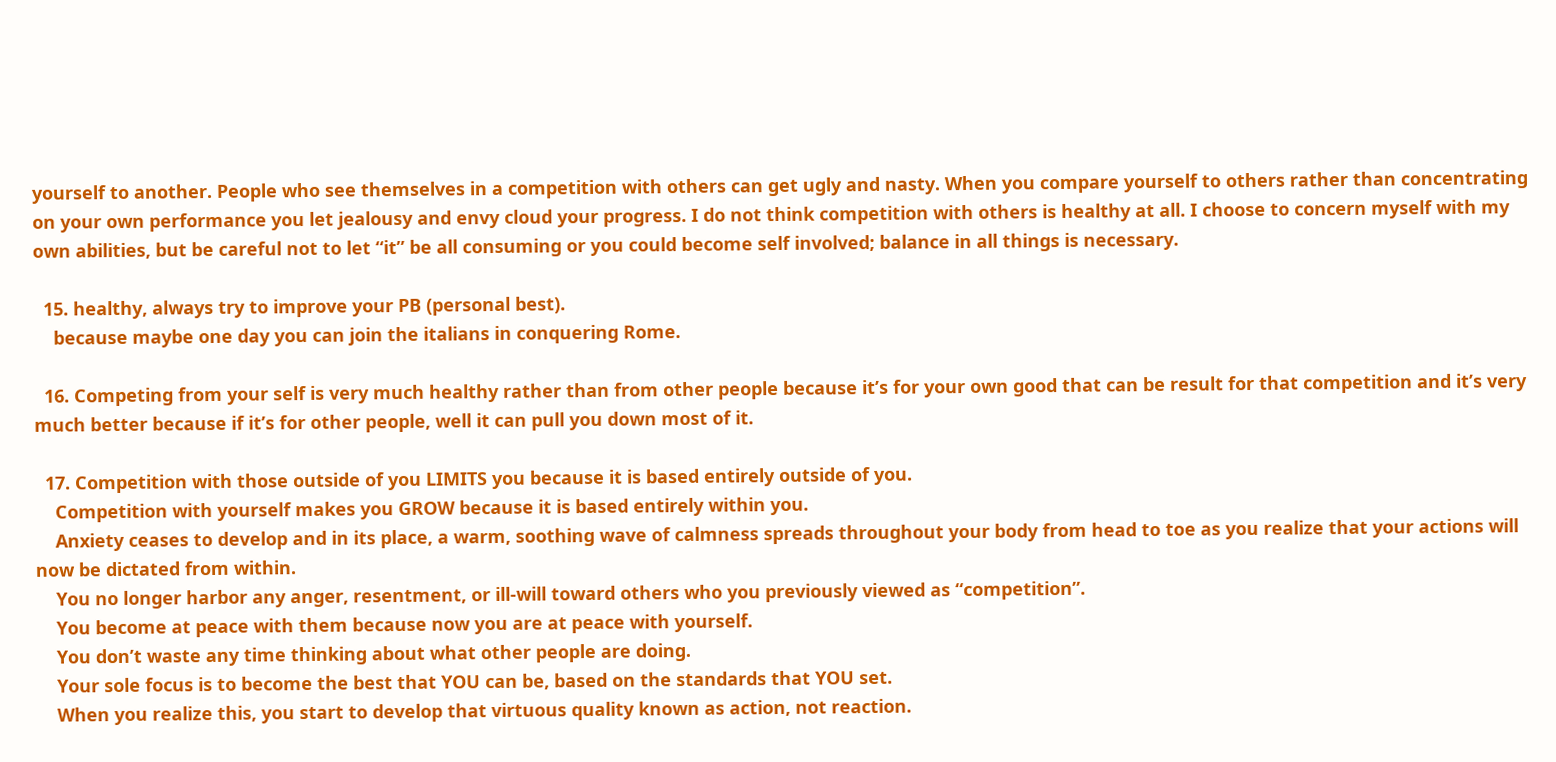yourself to another. People who see themselves in a competition with others can get ugly and nasty. When you compare yourself to others rather than concentrating on your own performance you let jealousy and envy cloud your progress. I do not think competition with others is healthy at all. I choose to concern myself with my own abilities, but be careful not to let “it” be all consuming or you could become self involved; balance in all things is necessary.

  15. healthy, always try to improve your PB (personal best).
    because maybe one day you can join the italians in conquering Rome.

  16. Competing from your self is very much healthy rather than from other people because it’s for your own good that can be result for that competition and it’s very much better because if it’s for other people, well it can pull you down most of it.

  17. Competition with those outside of you LIMITS you because it is based entirely outside of you.
    Competition with yourself makes you GROW because it is based entirely within you.
    Anxiety ceases to develop and in its place, a warm, soothing wave of calmness spreads throughout your body from head to toe as you realize that your actions will now be dictated from within.
    You no longer harbor any anger, resentment, or ill-will toward others who you previously viewed as “competition”.
    You become at peace with them because now you are at peace with yourself.
    You don’t waste any time thinking about what other people are doing.
    Your sole focus is to become the best that YOU can be, based on the standards that YOU set.
    When you realize this, you start to develop that virtuous quality known as action, not reaction.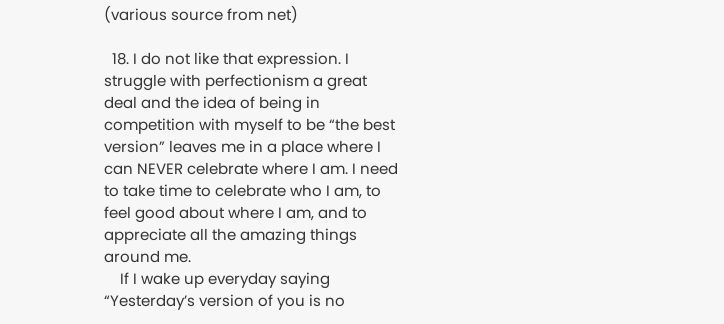(various source from net)

  18. I do not like that expression. I struggle with perfectionism a great deal and the idea of being in competition with myself to be “the best version” leaves me in a place where I can NEVER celebrate where I am. I need to take time to celebrate who I am, to feel good about where I am, and to appreciate all the amazing things around me.
    If I wake up everyday saying “Yesterday’s version of you is no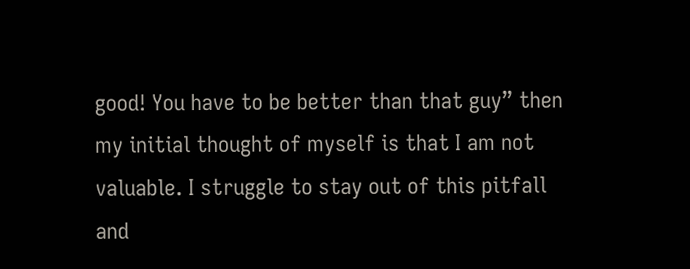good! You have to be better than that guy” then my initial thought of myself is that I am not valuable. I struggle to stay out of this pitfall and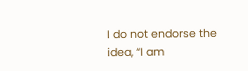I do not endorse the idea, “I am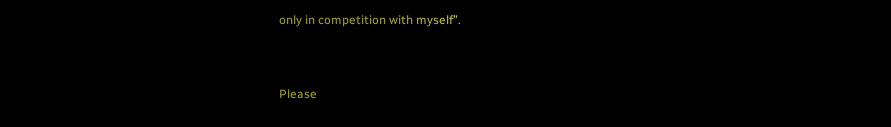only in competition with myself”.


Please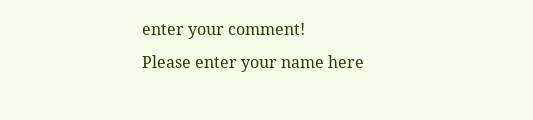enter your comment!
Please enter your name here